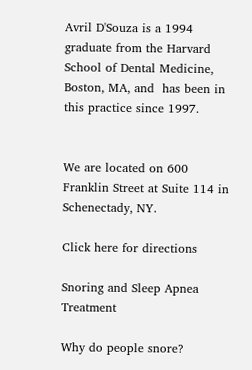Avril D'Souza is a 1994 graduate from the Harvard School of Dental Medicine, Boston, MA, and  has been in this practice since 1997.


We are located on 600 Franklin Street at Suite 114 in Schenectady, NY.

Click here for directions

Snoring and Sleep Apnea Treatment

Why do people snore?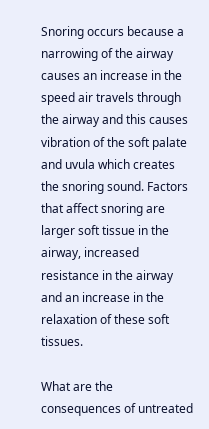Snoring occurs because a narrowing of the airway causes an increase in the speed air travels through the airway and this causes vibration of the soft palate and uvula which creates the snoring sound. Factors that affect snoring are larger soft tissue in the airway, increased resistance in the airway and an increase in the relaxation of these soft tissues.

What are the consequences of untreated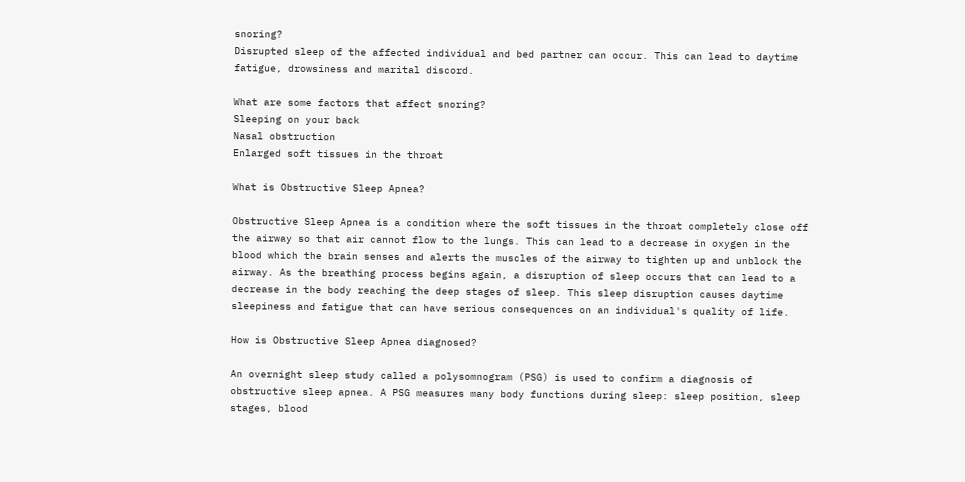snoring?
Disrupted sleep of the affected individual and bed partner can occur. This can lead to daytime fatigue, drowsiness and marital discord.

What are some factors that affect snoring?
Sleeping on your back
Nasal obstruction
Enlarged soft tissues in the throat

What is Obstructive Sleep Apnea?

Obstructive Sleep Apnea is a condition where the soft tissues in the throat completely close off the airway so that air cannot flow to the lungs. This can lead to a decrease in oxygen in the blood which the brain senses and alerts the muscles of the airway to tighten up and unblock the airway. As the breathing process begins again, a disruption of sleep occurs that can lead to a decrease in the body reaching the deep stages of sleep. This sleep disruption causes daytime sleepiness and fatigue that can have serious consequences on an individual's quality of life.

How is Obstructive Sleep Apnea diagnosed?

An overnight sleep study called a polysomnogram (PSG) is used to confirm a diagnosis of obstructive sleep apnea. A PSG measures many body functions during sleep: sleep position, sleep stages, blood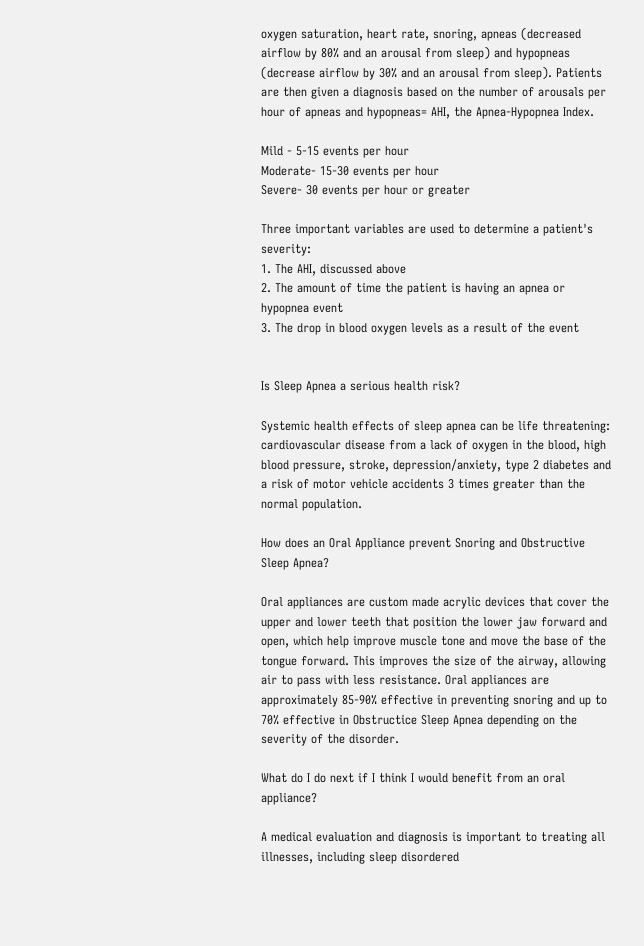oxygen saturation, heart rate, snoring, apneas (decreased airflow by 80% and an arousal from sleep) and hypopneas (decrease airflow by 30% and an arousal from sleep). Patients are then given a diagnosis based on the number of arousals per hour of apneas and hypopneas= AHI, the Apnea-Hypopnea Index.

Mild - 5-15 events per hour
Moderate- 15-30 events per hour
Severe- 30 events per hour or greater

Three important variables are used to determine a patient's severity:
1. The AHI, discussed above
2. The amount of time the patient is having an apnea or hypopnea event
3. The drop in blood oxygen levels as a result of the event


Is Sleep Apnea a serious health risk?

Systemic health effects of sleep apnea can be life threatening: cardiovascular disease from a lack of oxygen in the blood, high blood pressure, stroke, depression/anxiety, type 2 diabetes and a risk of motor vehicle accidents 3 times greater than the normal population.

How does an Oral Appliance prevent Snoring and Obstructive Sleep Apnea?

Oral appliances are custom made acrylic devices that cover the upper and lower teeth that position the lower jaw forward and open, which help improve muscle tone and move the base of the tongue forward. This improves the size of the airway, allowing air to pass with less resistance. Oral appliances are approximately 85-90% effective in preventing snoring and up to 70% effective in Obstructice Sleep Apnea depending on the severity of the disorder.

What do I do next if I think I would benefit from an oral appliance?

A medical evaluation and diagnosis is important to treating all illnesses, including sleep disordered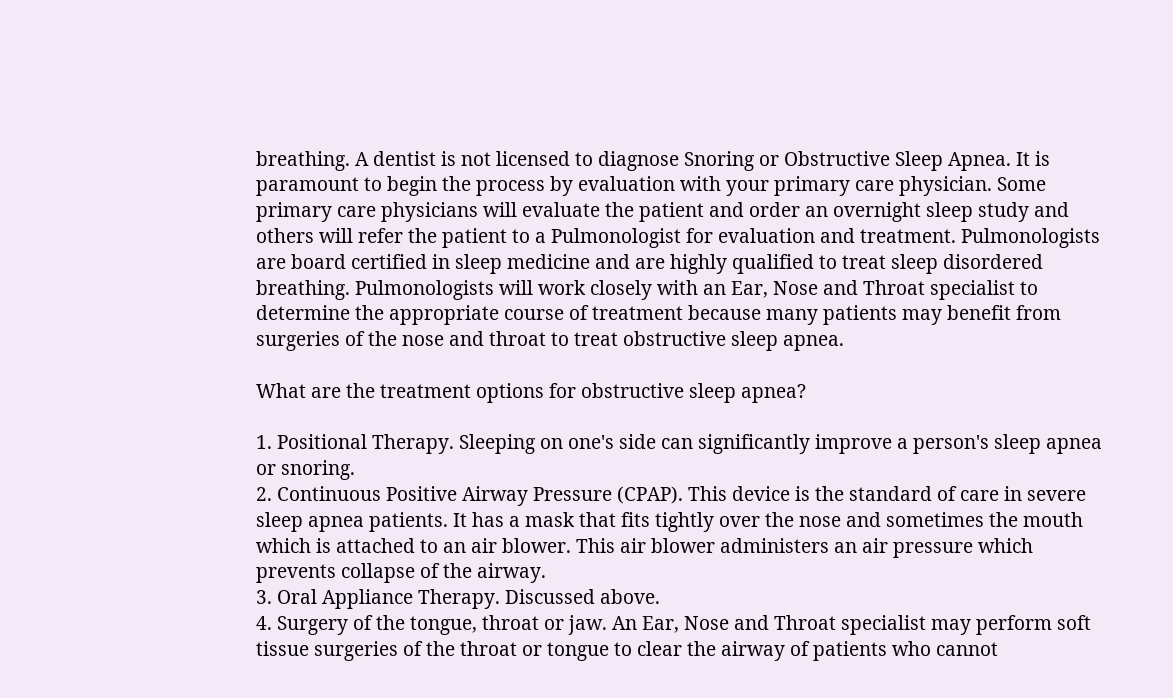breathing. A dentist is not licensed to diagnose Snoring or Obstructive Sleep Apnea. It is paramount to begin the process by evaluation with your primary care physician. Some primary care physicians will evaluate the patient and order an overnight sleep study and others will refer the patient to a Pulmonologist for evaluation and treatment. Pulmonologists are board certified in sleep medicine and are highly qualified to treat sleep disordered breathing. Pulmonologists will work closely with an Ear, Nose and Throat specialist to determine the appropriate course of treatment because many patients may benefit from surgeries of the nose and throat to treat obstructive sleep apnea.

What are the treatment options for obstructive sleep apnea?

1. Positional Therapy. Sleeping on one's side can significantly improve a person's sleep apnea or snoring.
2. Continuous Positive Airway Pressure (CPAP). This device is the standard of care in severe sleep apnea patients. It has a mask that fits tightly over the nose and sometimes the mouth which is attached to an air blower. This air blower administers an air pressure which prevents collapse of the airway.
3. Oral Appliance Therapy. Discussed above.
4. Surgery of the tongue, throat or jaw. An Ear, Nose and Throat specialist may perform soft tissue surgeries of the throat or tongue to clear the airway of patients who cannot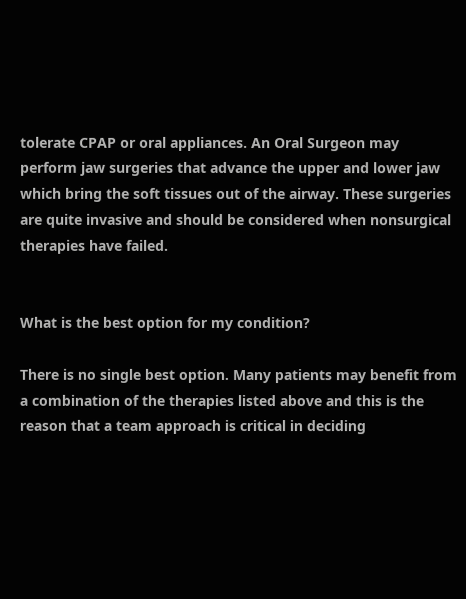tolerate CPAP or oral appliances. An Oral Surgeon may perform jaw surgeries that advance the upper and lower jaw which bring the soft tissues out of the airway. These surgeries are quite invasive and should be considered when nonsurgical therapies have failed.


What is the best option for my condition?

There is no single best option. Many patients may benefit from a combination of the therapies listed above and this is the reason that a team approach is critical in deciding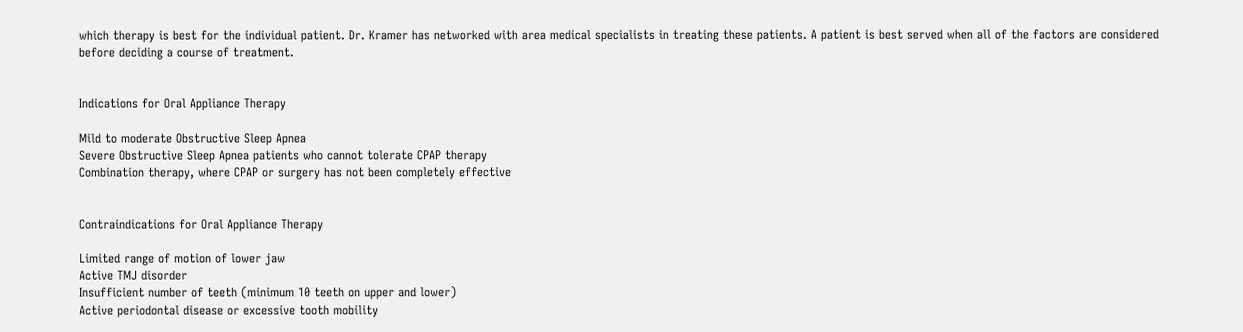which therapy is best for the individual patient. Dr. Kramer has networked with area medical specialists in treating these patients. A patient is best served when all of the factors are considered before deciding a course of treatment.


Indications for Oral Appliance Therapy

Mild to moderate Obstructive Sleep Apnea
Severe Obstructive Sleep Apnea patients who cannot tolerate CPAP therapy
Combination therapy, where CPAP or surgery has not been completely effective


Contraindications for Oral Appliance Therapy

Limited range of motion of lower jaw
Active TMJ disorder
Insufficient number of teeth (minimum 10 teeth on upper and lower)
Active periodontal disease or excessive tooth mobility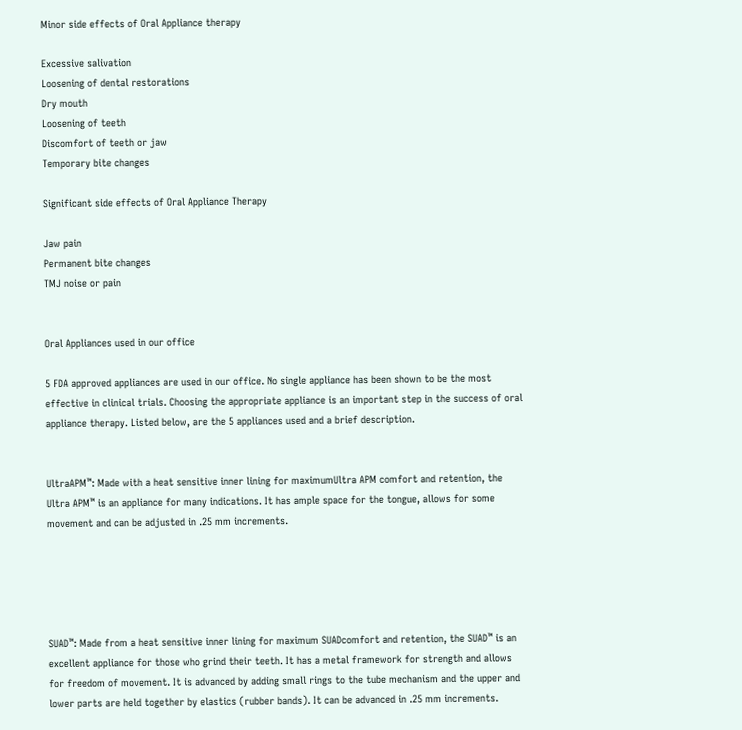Minor side effects of Oral Appliance therapy

Excessive salivation
Loosening of dental restorations
Dry mouth
Loosening of teeth
Discomfort of teeth or jaw
Temporary bite changes

Significant side effects of Oral Appliance Therapy

Jaw pain
Permanent bite changes
TMJ noise or pain


Oral Appliances used in our office

5 FDA approved appliances are used in our office. No single appliance has been shown to be the most effective in clinical trials. Choosing the appropriate appliance is an important step in the success of oral appliance therapy. Listed below, are the 5 appliances used and a brief description.


UltraAPM™: Made with a heat sensitive inner lining for maximumUltra APM comfort and retention, the Ultra APM™ is an appliance for many indications. It has ample space for the tongue, allows for some movement and can be adjusted in .25 mm increments.





SUAD™: Made from a heat sensitive inner lining for maximum SUADcomfort and retention, the SUAD™ is an excellent appliance for those who grind their teeth. It has a metal framework for strength and allows for freedom of movement. It is advanced by adding small rings to the tube mechanism and the upper and lower parts are held together by elastics (rubber bands). It can be advanced in .25 mm increments.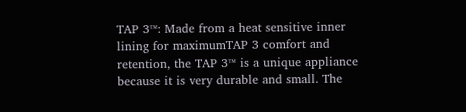TAP 3™: Made from a heat sensitive inner lining for maximumTAP 3 comfort and retention, the TAP 3™ is a unique appliance because it is very durable and small. The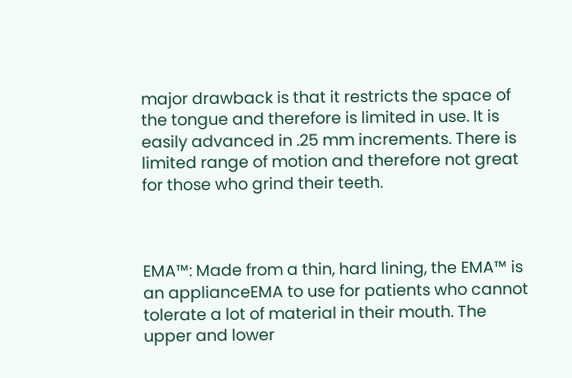major drawback is that it restricts the space of the tongue and therefore is limited in use. It is easily advanced in .25 mm increments. There is limited range of motion and therefore not great for those who grind their teeth.



EMA™: Made from a thin, hard lining, the EMA™ is an applianceEMA to use for patients who cannot tolerate a lot of material in their mouth. The upper and lower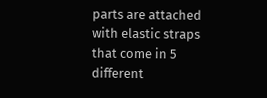parts are attached with elastic straps that come in 5 different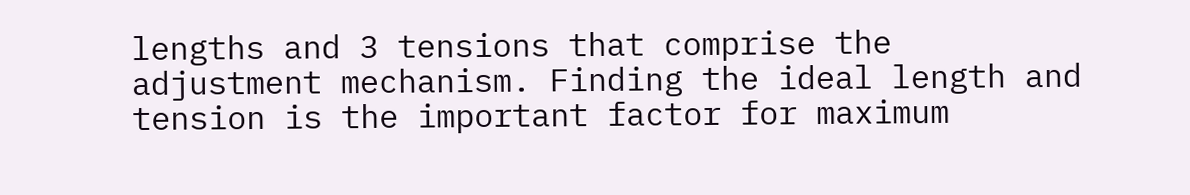lengths and 3 tensions that comprise the adjustment mechanism. Finding the ideal length and tension is the important factor for maximum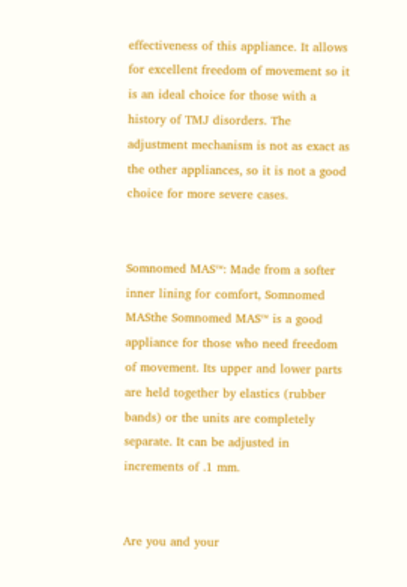effectiveness of this appliance. It allows for excellent freedom of movement so it is an ideal choice for those with a history of TMJ disorders. The adjustment mechanism is not as exact as the other appliances, so it is not a good choice for more severe cases.


Somnomed MAS™: Made from a softer inner lining for comfort, Somnomed MASthe Somnomed MAS™ is a good appliance for those who need freedom of movement. Its upper and lower parts are held together by elastics (rubber bands) or the units are completely separate. It can be adjusted in increments of .1 mm.


Are you and your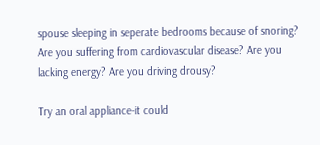spouse sleeping in seperate bedrooms because of snoring? Are you suffering from cardiovascular disease? Are you lacking energy? Are you driving drousy?

Try an oral appliance-it could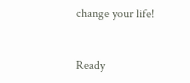change your life!


Ready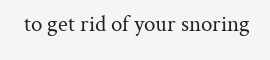to get rid of your snoring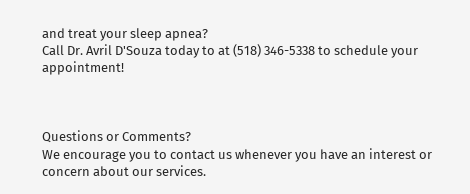and treat your sleep apnea?
Call Dr. Avril D'Souza today to at (518) 346-5338 to schedule your appointment!



Questions or Comments?
We encourage you to contact us whenever you have an interest or concern about our services.